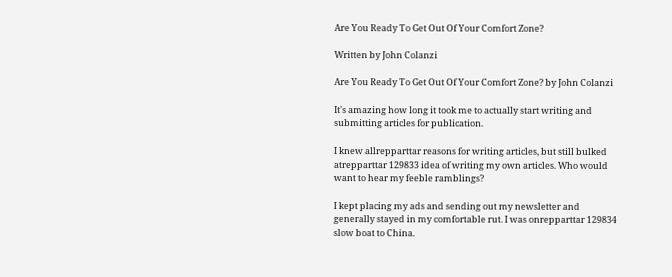Are You Ready To Get Out Of Your Comfort Zone?

Written by John Colanzi

Are You Ready To Get Out Of Your Comfort Zone? by John Colanzi

It's amazing how long it took me to actually start writing and submitting articles for publication.

I knew allrepparttar reasons for writing articles, but still bulked atrepparttar 129833 idea of writing my own articles. Who would want to hear my feeble ramblings?

I kept placing my ads and sending out my newsletter and generally stayed in my comfortable rut. I was onrepparttar 129834 slow boat to China.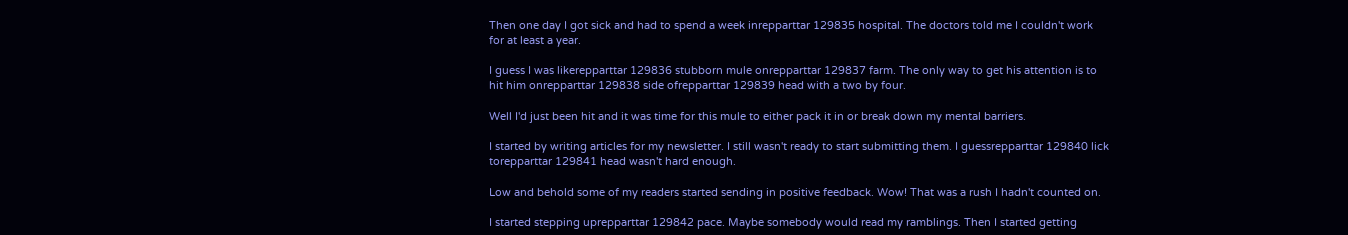Then one day I got sick and had to spend a week inrepparttar 129835 hospital. The doctors told me I couldn't work for at least a year.

I guess I was likerepparttar 129836 stubborn mule onrepparttar 129837 farm. The only way to get his attention is to hit him onrepparttar 129838 side ofrepparttar 129839 head with a two by four.

Well I'd just been hit and it was time for this mule to either pack it in or break down my mental barriers.

I started by writing articles for my newsletter. I still wasn't ready to start submitting them. I guessrepparttar 129840 lick torepparttar 129841 head wasn't hard enough.

Low and behold some of my readers started sending in positive feedback. Wow! That was a rush I hadn't counted on.

I started stepping uprepparttar 129842 pace. Maybe somebody would read my ramblings. Then I started getting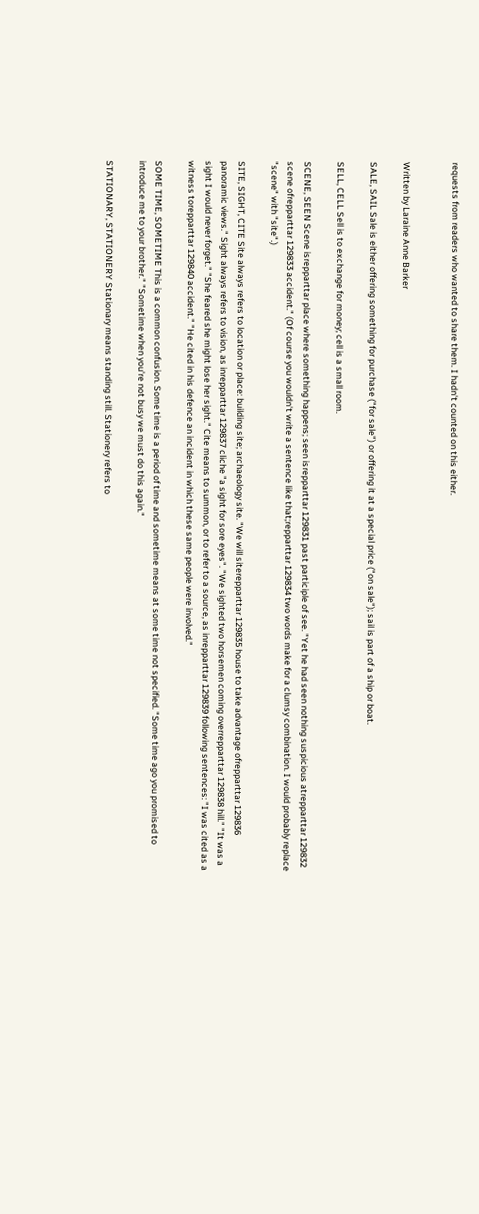requests from readers who wanted to share them. I hadn't counted on this either.


Written by Laraine Anne Barker

SALE, SAIL Sale is either offering something for purchase ("for sale") or offering it at a special price ("on sale"); sail is part of a ship or boat.

SELL, CELL Sell is to exchange for money; cell is a small room.

SCENE, SEEN Scene isrepparttar place where something happens; seen isrepparttar 129831 past participle of see. "Yet he had seen nothing suspicious atrepparttar 129832 scene ofrepparttar 129833 accident." (Of course you wouldn't write a sentence like that;repparttar 129834 two words make for a clumsy combination. I would probably replace "scene" with "site".)

SITE, SIGHT, CITE Site always refers to location or place: building site; archaeology site. "We will siterepparttar 129835 house to take advantage ofrepparttar 129836 panoramic views." Sight always refers to vision, as inrepparttar 129837 cliche "a sight for sore eyes". "We sighted two horsemen coming overrepparttar 129838 hill." "It was a sight I would never forget." "She feared she might lose her sight." Cite means to summon, or to refer to a source, as inrepparttar 129839 following sentences: "I was cited as a witness torepparttar 129840 accident." "He cited in his defence an incident in which these same people were involved."

SOME TIME, SOMETIME This is a common confusion. Some time is a period of time and sometime means at some time not specified. "Some time ago you promised to introduce me to your brother." "Sometime when you're not busy we must do this again."

STATIONARY, STATIONERY Stationary means standing still. Stationery refers to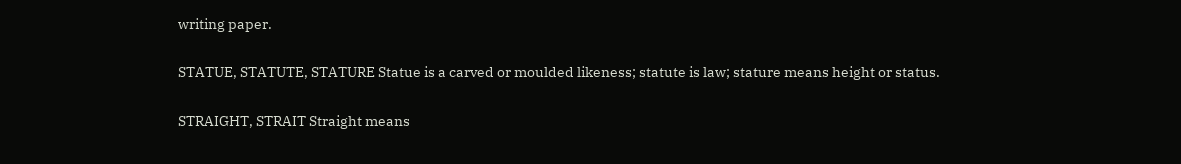writing paper.

STATUE, STATUTE, STATURE Statue is a carved or moulded likeness; statute is law; stature means height or status.

STRAIGHT, STRAIT Straight means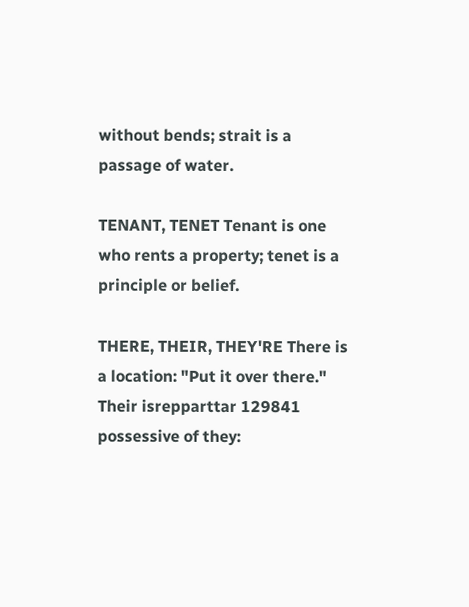without bends; strait is a passage of water.

TENANT, TENET Tenant is one who rents a property; tenet is a principle or belief.

THERE, THEIR, THEY'RE There is a location: "Put it over there." Their isrepparttar 129841 possessive of they: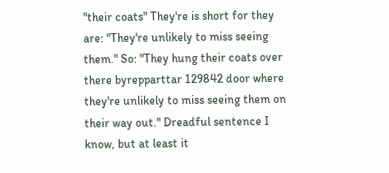"their coats" They're is short for they are: "They're unlikely to miss seeing them." So: "They hung their coats over there byrepparttar 129842 door where they're unlikely to miss seeing them on their way out." Dreadful sentence I know, but at least it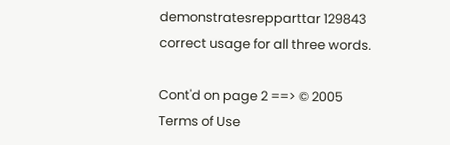demonstratesrepparttar 129843 correct usage for all three words.

Cont'd on page 2 ==> © 2005
Terms of Use